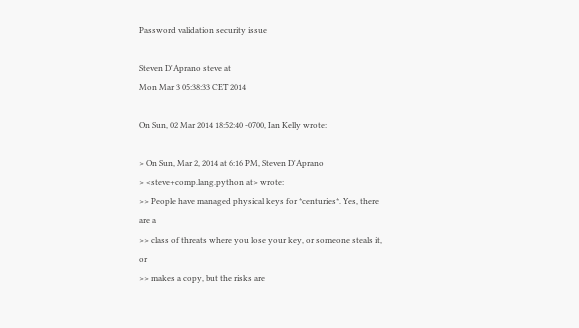Password validation security issue

Steven D'Aprano steve at
Mon Mar 3 05:38:33 CET 2014

On Sun, 02 Mar 2014 18:52:40 -0700, Ian Kelly wrote:

> On Sun, Mar 2, 2014 at 6:16 PM, Steven D'Aprano
> <steve+comp.lang.python at> wrote:
>> People have managed physical keys for *centuries*. Yes, there are a
>> class of threats where you lose your key, or someone steals it, or
>> makes a copy, but the risks are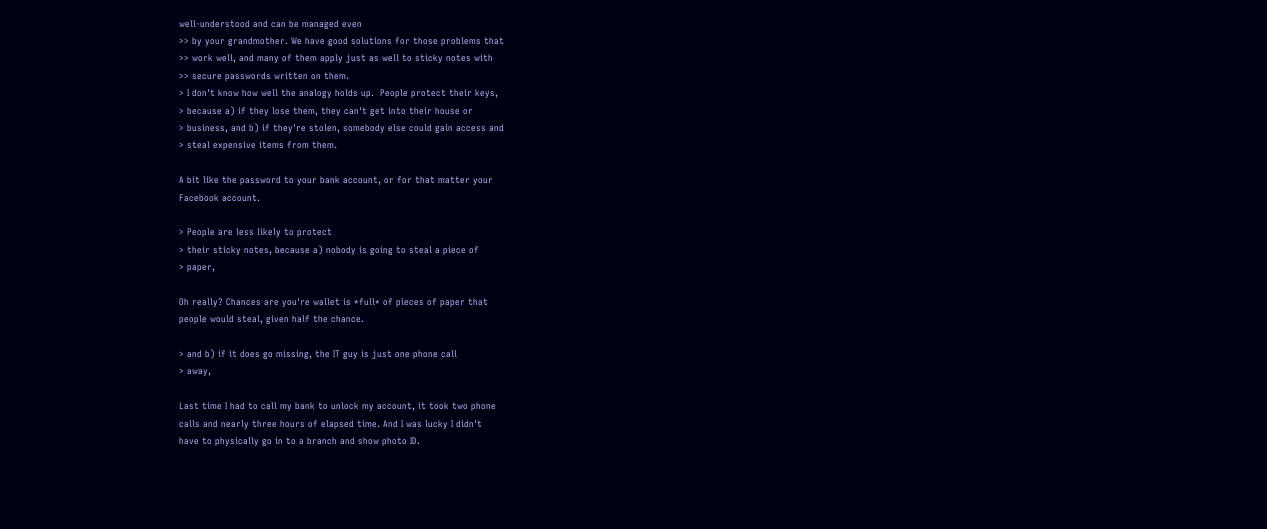well-understood and can be managed even
>> by your grandmother. We have good solutions for those problems that
>> work well, and many of them apply just as well to sticky notes with
>> secure passwords written on them.
> I don't know how well the analogy holds up.  People protect their keys,
> because a) if they lose them, they can't get into their house or
> business, and b) if they're stolen, somebody else could gain access and
> steal expensive items from them.

A bit like the password to your bank account, or for that matter your
Facebook account.

> People are less likely to protect
> their sticky notes, because a) nobody is going to steal a piece of
> paper,

Oh really? Chances are you're wallet is *full* of pieces of paper that
people would steal, given half the chance.

> and b) if it does go missing, the IT guy is just one phone call
> away,

Last time I had to call my bank to unlock my account, it took two phone
calls and nearly three hours of elapsed time. And I was lucky I didn't
have to physically go in to a branch and show photo ID.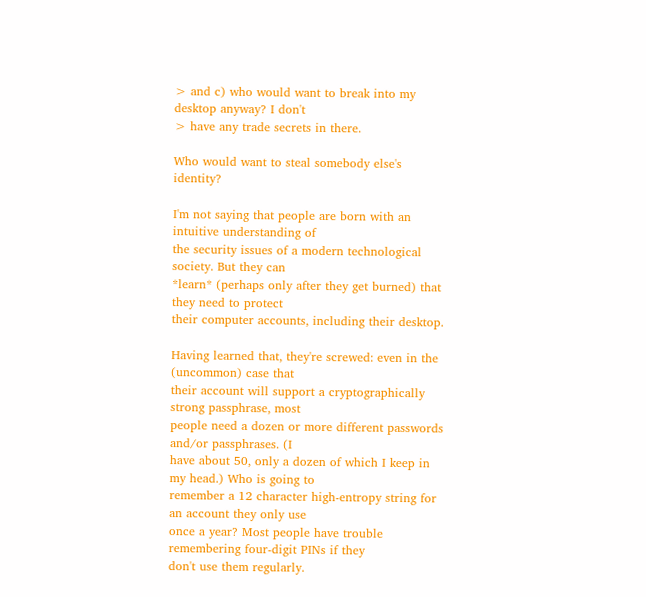> and c) who would want to break into my desktop anyway? I don't
> have any trade secrets in there.

Who would want to steal somebody else's identity?

I'm not saying that people are born with an intuitive understanding of
the security issues of a modern technological society. But they can
*learn* (perhaps only after they get burned) that they need to protect
their computer accounts, including their desktop.

Having learned that, they're screwed: even in the (uncommon) case that
their account will support a cryptographically strong passphrase, most
people need a dozen or more different passwords and/or passphrases. (I
have about 50, only a dozen of which I keep in my head.) Who is going to
remember a 12 character high-entropy string for an account they only use
once a year? Most people have trouble remembering four-digit PINs if they
don't use them regularly.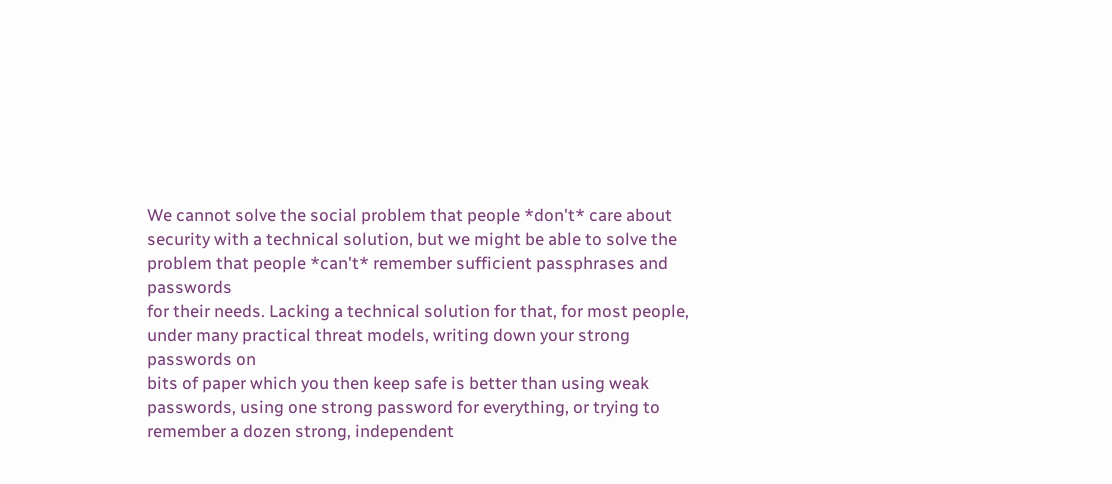We cannot solve the social problem that people *don't* care about
security with a technical solution, but we might be able to solve the
problem that people *can't* remember sufficient passphrases and passwords
for their needs. Lacking a technical solution for that, for most people,
under many practical threat models, writing down your strong passwords on
bits of paper which you then keep safe is better than using weak
passwords, using one strong password for everything, or trying to
remember a dozen strong, independent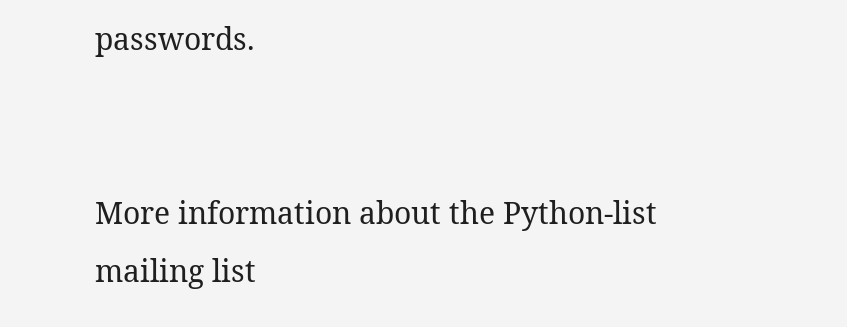passwords.


More information about the Python-list mailing list